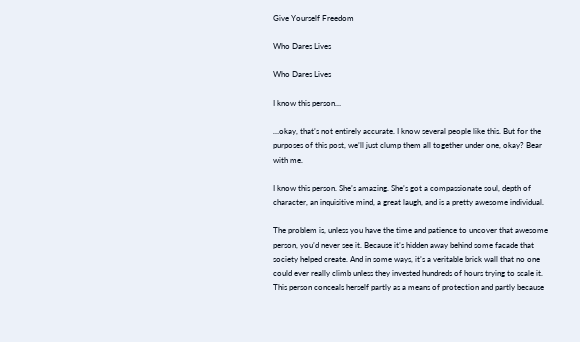Give Yourself Freedom

Who Dares Lives

Who Dares Lives

I know this person…

…okay, that’s not entirely accurate. I know several people like this. But for the purposes of this post, we’ll just clump them all together under one, okay? Bear with me.

I know this person. She’s amazing. She’s got a compassionate soul, depth of character, an inquisitive mind, a great laugh, and is a pretty awesome individual.

The problem is, unless you have the time and patience to uncover that awesome person, you’d never see it. Because it’s hidden away behind some facade that society helped create. And in some ways, it’s a veritable brick wall that no one could ever really climb unless they invested hundreds of hours trying to scale it. This person conceals herself partly as a means of protection and partly because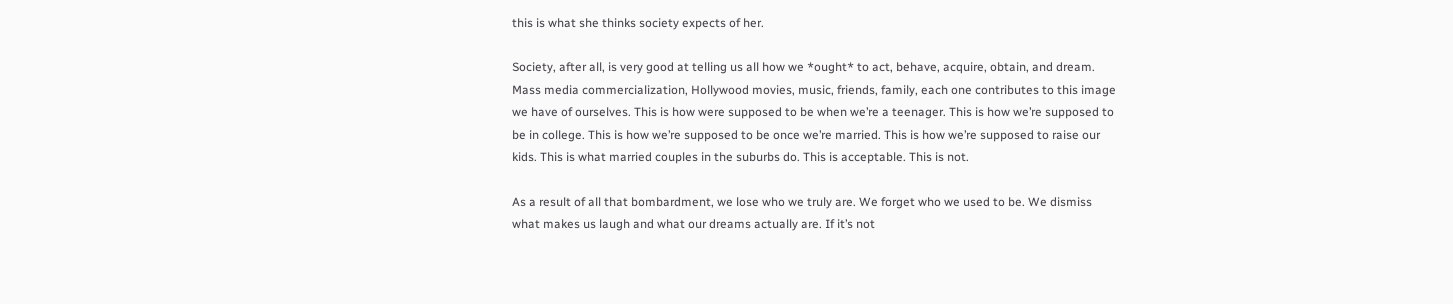this is what she thinks society expects of her.

Society, after all, is very good at telling us all how we *ought* to act, behave, acquire, obtain, and dream. Mass media commercialization, Hollywood movies, music, friends, family, each one contributes to this image we have of ourselves. This is how were supposed to be when we’re a teenager. This is how we’re supposed to be in college. This is how we’re supposed to be once we’re married. This is how we’re supposed to raise our kids. This is what married couples in the suburbs do. This is acceptable. This is not.

As a result of all that bombardment, we lose who we truly are. We forget who we used to be. We dismiss what makes us laugh and what our dreams actually are. If it’s not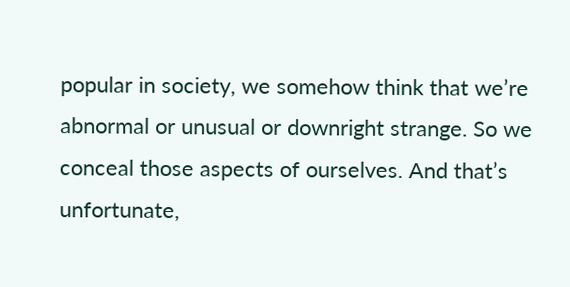popular in society, we somehow think that we’re abnormal or unusual or downright strange. So we conceal those aspects of ourselves. And that’s unfortunate,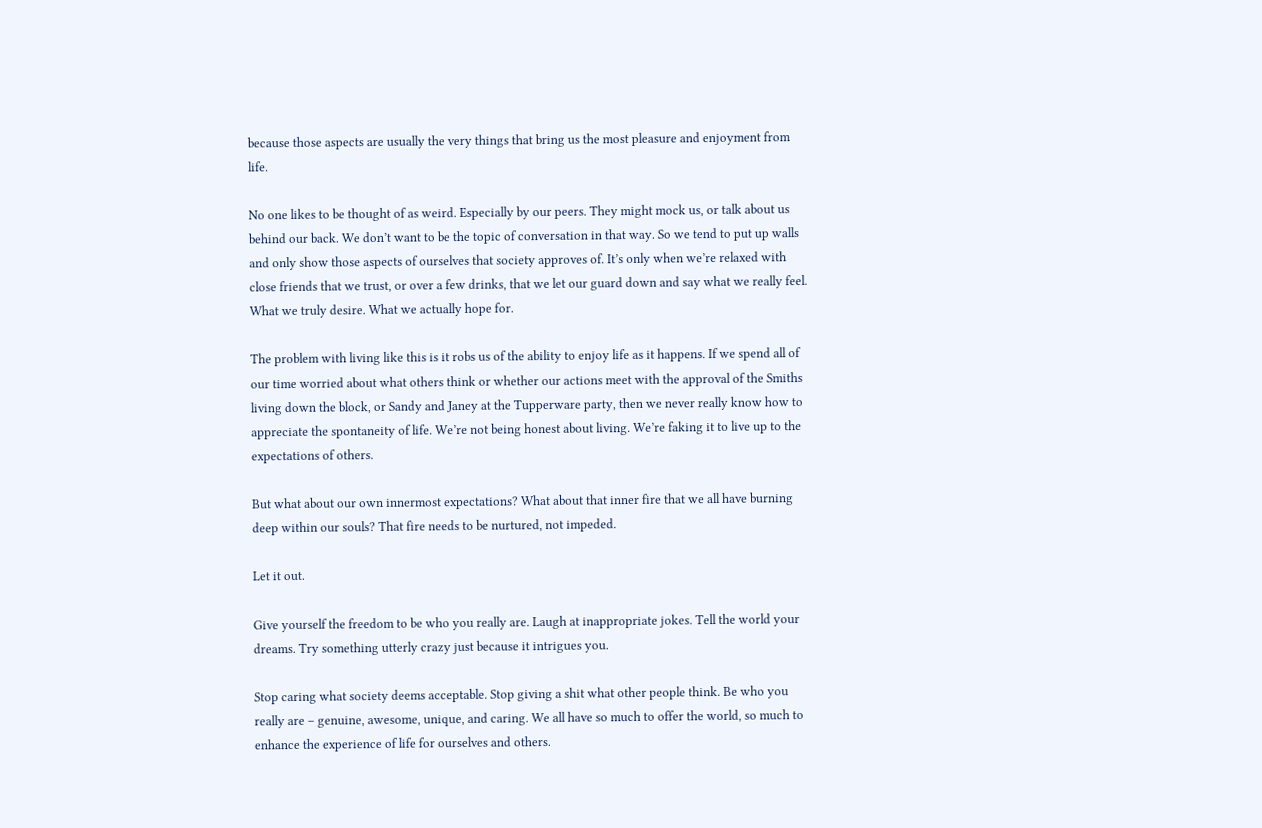because those aspects are usually the very things that bring us the most pleasure and enjoyment from life.

No one likes to be thought of as weird. Especially by our peers. They might mock us, or talk about us behind our back. We don’t want to be the topic of conversation in that way. So we tend to put up walls and only show those aspects of ourselves that society approves of. It’s only when we’re relaxed with close friends that we trust, or over a few drinks, that we let our guard down and say what we really feel. What we truly desire. What we actually hope for.

The problem with living like this is it robs us of the ability to enjoy life as it happens. If we spend all of our time worried about what others think or whether our actions meet with the approval of the Smiths living down the block, or Sandy and Janey at the Tupperware party, then we never really know how to appreciate the spontaneity of life. We’re not being honest about living. We’re faking it to live up to the expectations of others.

But what about our own innermost expectations? What about that inner fire that we all have burning deep within our souls? That fire needs to be nurtured, not impeded.

Let it out.

Give yourself the freedom to be who you really are. Laugh at inappropriate jokes. Tell the world your dreams. Try something utterly crazy just because it intrigues you.

Stop caring what society deems acceptable. Stop giving a shit what other people think. Be who you really are – genuine, awesome, unique, and caring. We all have so much to offer the world, so much to enhance the experience of life for ourselves and others.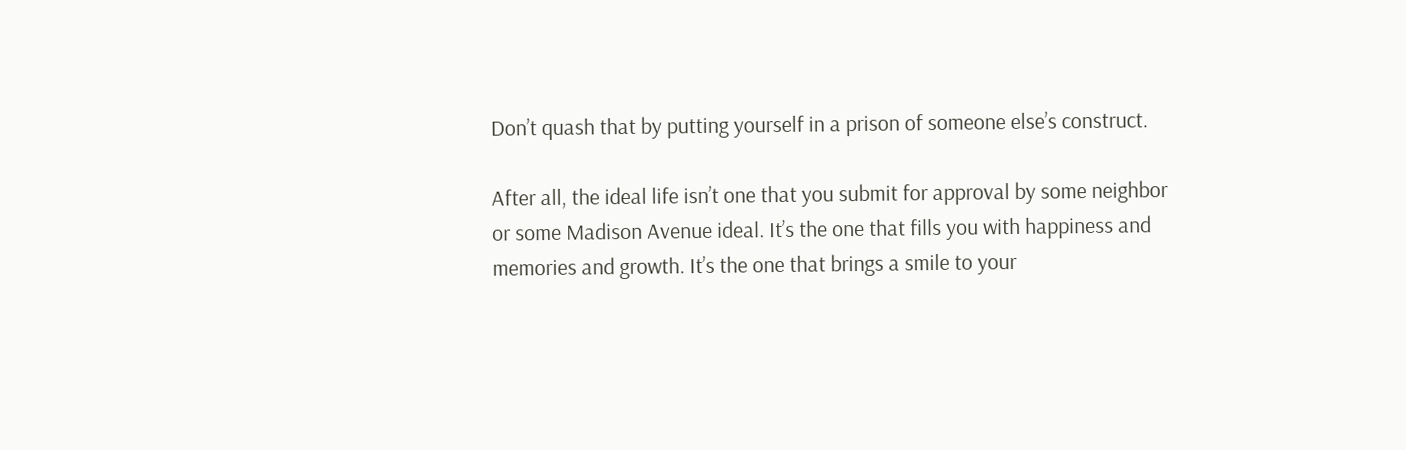Don’t quash that by putting yourself in a prison of someone else’s construct.

After all, the ideal life isn’t one that you submit for approval by some neighbor or some Madison Avenue ideal. It’s the one that fills you with happiness and memories and growth. It’s the one that brings a smile to your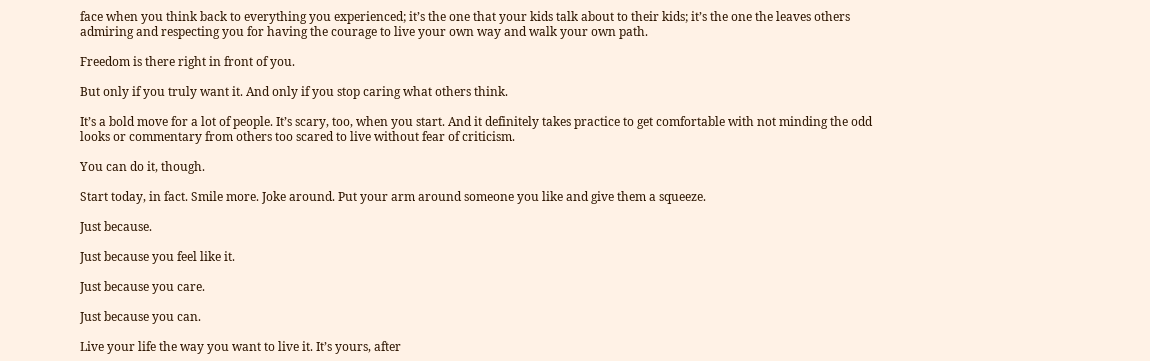face when you think back to everything you experienced; it’s the one that your kids talk about to their kids; it’s the one the leaves others admiring and respecting you for having the courage to live your own way and walk your own path.

Freedom is there right in front of you.

But only if you truly want it. And only if you stop caring what others think.

It’s a bold move for a lot of people. It’s scary, too, when you start. And it definitely takes practice to get comfortable with not minding the odd looks or commentary from others too scared to live without fear of criticism.

You can do it, though.

Start today, in fact. Smile more. Joke around. Put your arm around someone you like and give them a squeeze.

Just because.

Just because you feel like it.

Just because you care.

Just because you can.

Live your life the way you want to live it. It’s yours, after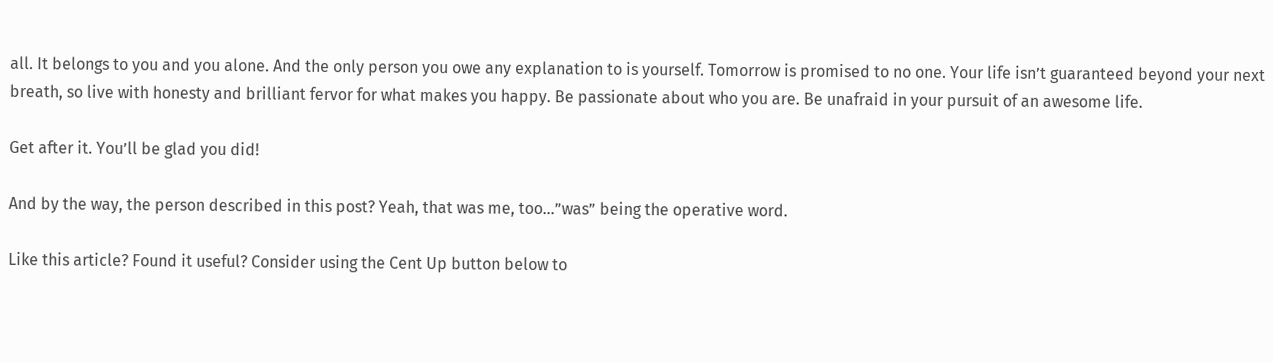all. It belongs to you and you alone. And the only person you owe any explanation to is yourself. Tomorrow is promised to no one. Your life isn’t guaranteed beyond your next breath, so live with honesty and brilliant fervor for what makes you happy. Be passionate about who you are. Be unafraid in your pursuit of an awesome life.

Get after it. You’ll be glad you did!

And by the way, the person described in this post? Yeah, that was me, too…”was” being the operative word.

Like this article? Found it useful? Consider using the Cent Up button below to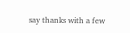say thanks with a few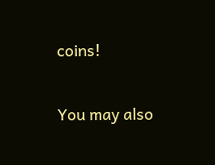coins!

You may also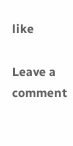like

Leave a comment